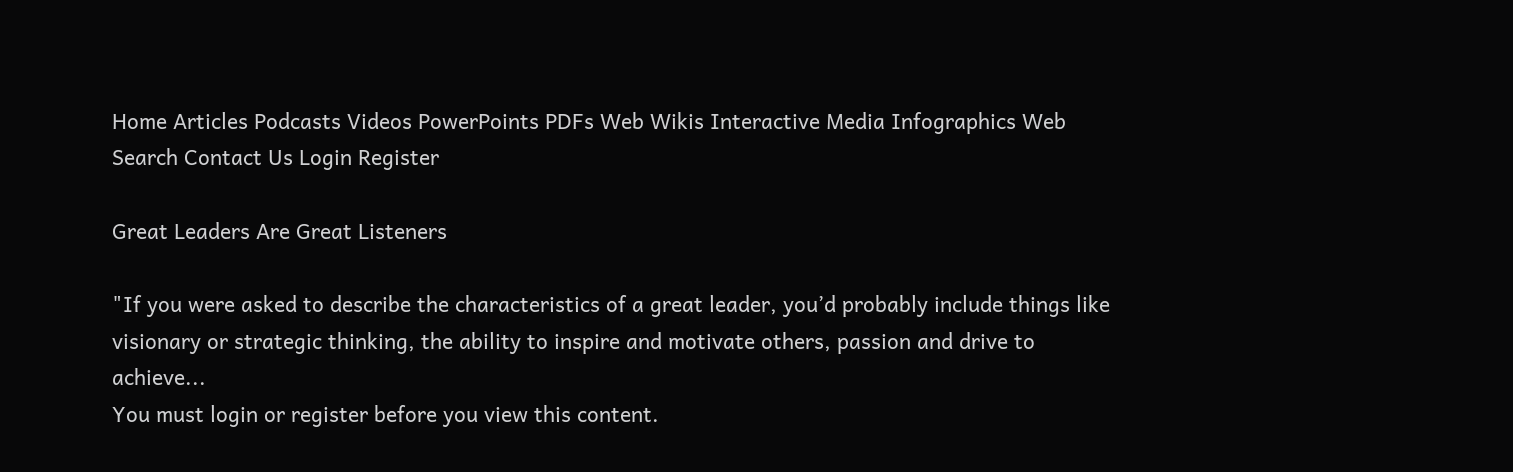Home Articles Podcasts Videos PowerPoints PDFs Web Wikis Interactive Media Infographics Web Search Contact Us Login Register

Great Leaders Are Great Listeners

"If you were asked to describe the characteristics of a great leader, you’d probably include things like visionary or strategic thinking, the ability to inspire and motivate others, passion and drive to achieve...
You must login or register before you view this content.